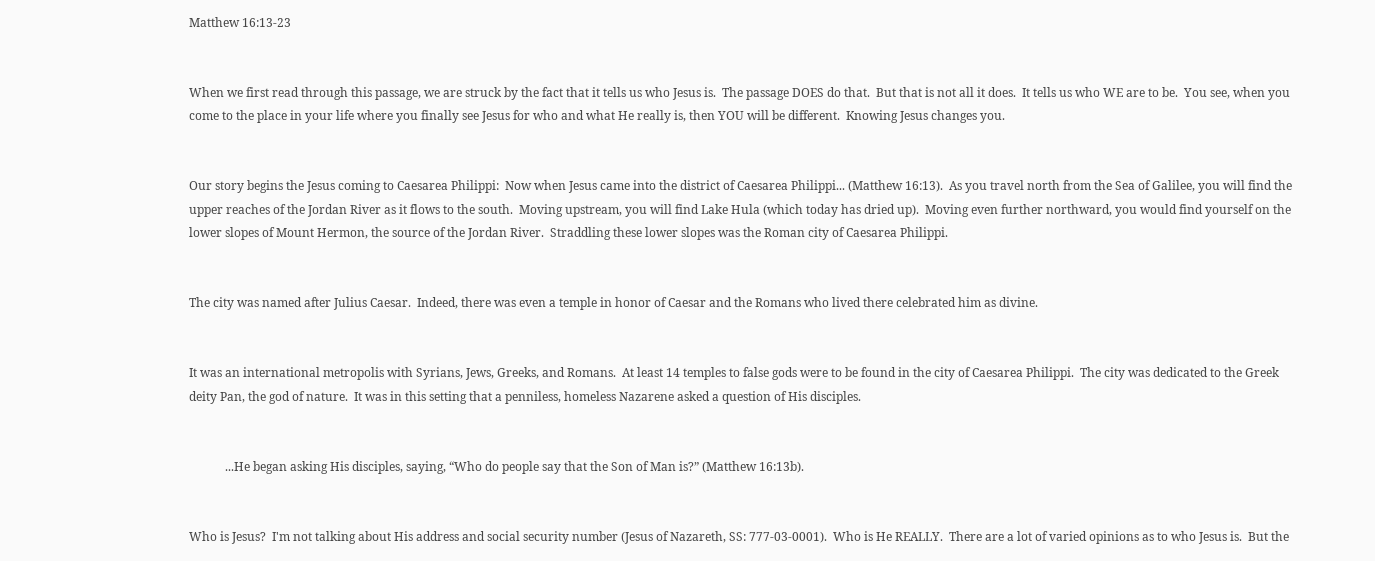Matthew 16:13-23


When we first read through this passage, we are struck by the fact that it tells us who Jesus is.  The passage DOES do that.  But that is not all it does.  It tells us who WE are to be.  You see, when you come to the place in your life where you finally see Jesus for who and what He really is, then YOU will be different.  Knowing Jesus changes you.


Our story begins the Jesus coming to Caesarea Philippi:  Now when Jesus came into the district of Caesarea Philippi... (Matthew 16:13).  As you travel north from the Sea of Galilee, you will find the upper reaches of the Jordan River as it flows to the south.  Moving upstream, you will find Lake Hula (which today has dried up).  Moving even further northward, you would find yourself on the lower slopes of Mount Hermon, the source of the Jordan River.  Straddling these lower slopes was the Roman city of Caesarea Philippi.


The city was named after Julius Caesar.  Indeed, there was even a temple in honor of Caesar and the Romans who lived there celebrated him as divine.


It was an international metropolis with Syrians, Jews, Greeks, and Romans.  At least 14 temples to false gods were to be found in the city of Caesarea Philippi.  The city was dedicated to the Greek deity Pan, the god of nature.  It was in this setting that a penniless, homeless Nazarene asked a question of His disciples.


            ...He began asking His disciples, saying, “Who do people say that the Son of Man is?” (Matthew 16:13b).


Who is Jesus?  I'm not talking about His address and social security number (Jesus of Nazareth, SS: 777-03-0001).  Who is He REALLY.  There are a lot of varied opinions as to who Jesus is.  But the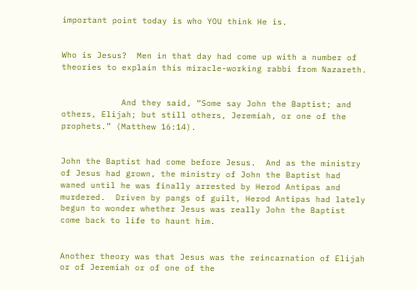important point today is who YOU think He is.


Who is Jesus?  Men in that day had come up with a number of theories to explain this miracle-working rabbi from Nazareth.


            And they said, “Some say John the Baptist; and others, Elijah; but still others, Jeremiah, or one of the prophets.” (Matthew 16:14).


John the Baptist had come before Jesus.  And as the ministry of Jesus had grown, the ministry of John the Baptist had waned until he was finally arrested by Herod Antipas and murdered.  Driven by pangs of guilt, Herod Antipas had lately begun to wonder whether Jesus was really John the Baptist come back to life to haunt him.


Another theory was that Jesus was the reincarnation of Elijah or of Jeremiah or of one of the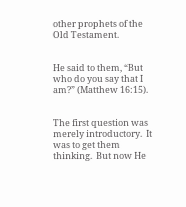other prophets of the Old Testament.


He said to them, “But who do you say that I am?” (Matthew 16:15).


The first question was merely introductory.  It was to get them thinking.  But now He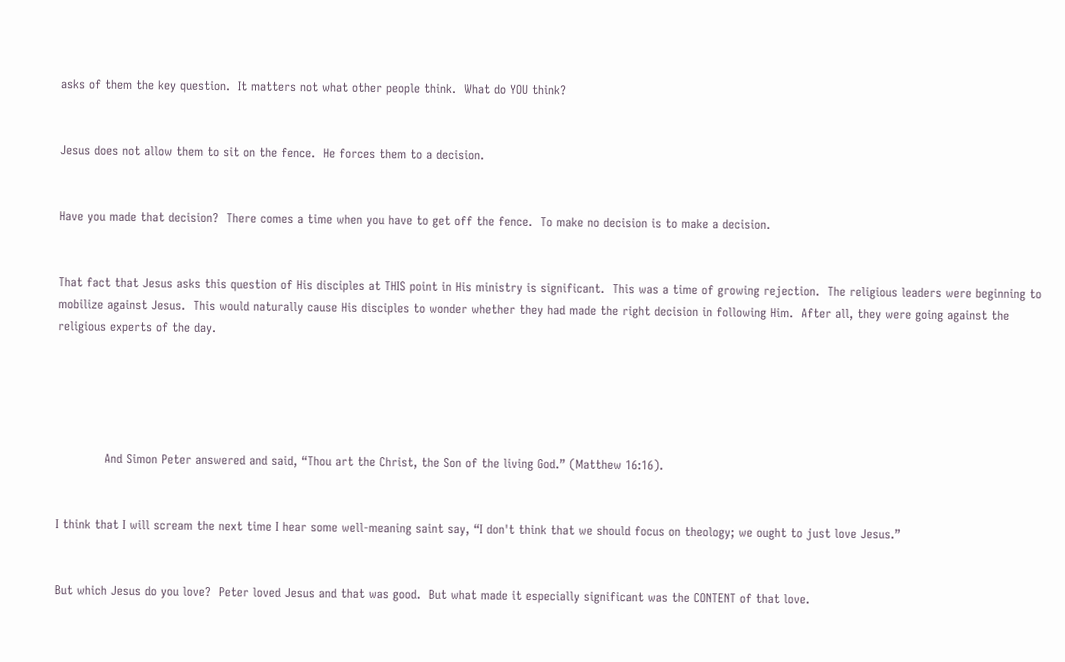asks of them the key question.  It matters not what other people think.  What do YOU think?


Jesus does not allow them to sit on the fence.  He forces them to a decision.


Have you made that decision?  There comes a time when you have to get off the fence.  To make no decision is to make a decision.


That fact that Jesus asks this question of His disciples at THIS point in His ministry is significant.  This was a time of growing rejection.  The religious leaders were beginning to mobilize against Jesus.  This would naturally cause His disciples to wonder whether they had made the right decision in following Him.  After all, they were going against the religious experts of the day.





            And Simon Peter answered and said, “Thou art the Christ, the Son of the living God.” (Matthew 16:16).


I think that I will scream the next time I hear some well-meaning saint say, “I don't think that we should focus on theology; we ought to just love Jesus.”


But which Jesus do you love?  Peter loved Jesus and that was good.  But what made it especially significant was the CONTENT of that love.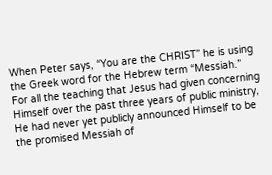When Peter says, “You are the CHRIST” he is using the Greek word for the Hebrew term “Messiah.”  For all the teaching that Jesus had given concerning Himself over the past three years of public ministry, He had never yet publicly announced Himself to be the promised Messiah of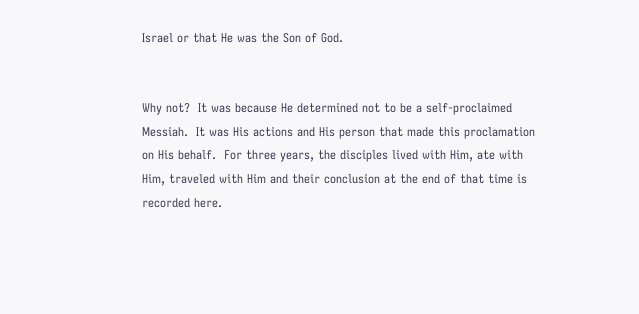Israel or that He was the Son of God.


Why not?  It was because He determined not to be a self-proclaimed Messiah.  It was His actions and His person that made this proclamation on His behalf.  For three years, the disciples lived with Him, ate with Him, traveled with Him and their conclusion at the end of that time is recorded here.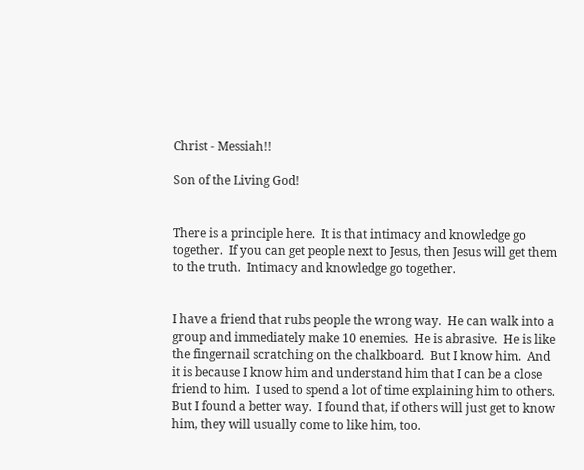Christ - Messiah!!

Son of the Living God!


There is a principle here.  It is that intimacy and knowledge go together.  If you can get people next to Jesus, then Jesus will get them to the truth.  Intimacy and knowledge go together.


I have a friend that rubs people the wrong way.  He can walk into a group and immediately make 10 enemies.  He is abrasive.  He is like the fingernail scratching on the chalkboard.  But I know him.  And it is because I know him and understand him that I can be a close friend to him.  I used to spend a lot of time explaining him to others.  But I found a better way.  I found that, if others will just get to know him, they will usually come to like him, too.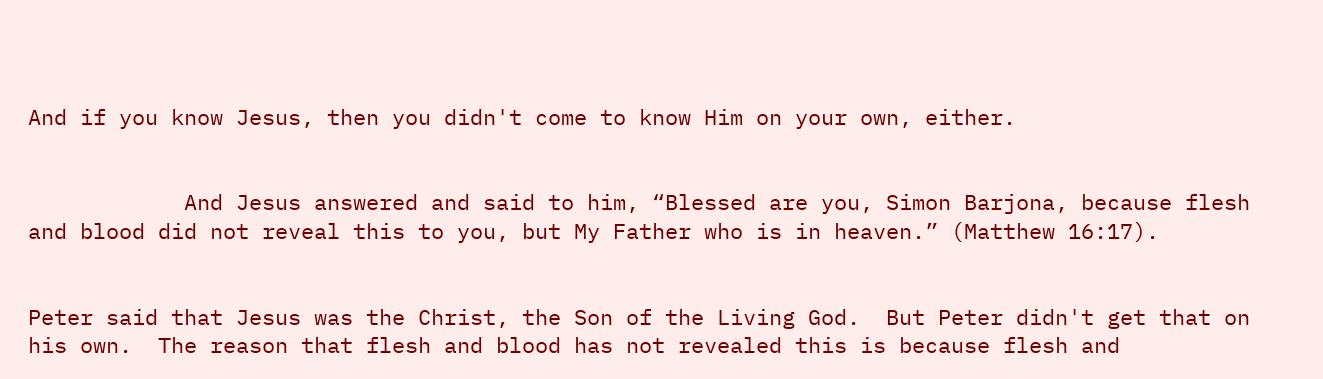And if you know Jesus, then you didn't come to know Him on your own, either.


            And Jesus answered and said to him, “Blessed are you, Simon Barjona, because flesh and blood did not reveal this to you, but My Father who is in heaven.” (Matthew 16:17).


Peter said that Jesus was the Christ, the Son of the Living God.  But Peter didn't get that on his own.  The reason that flesh and blood has not revealed this is because flesh and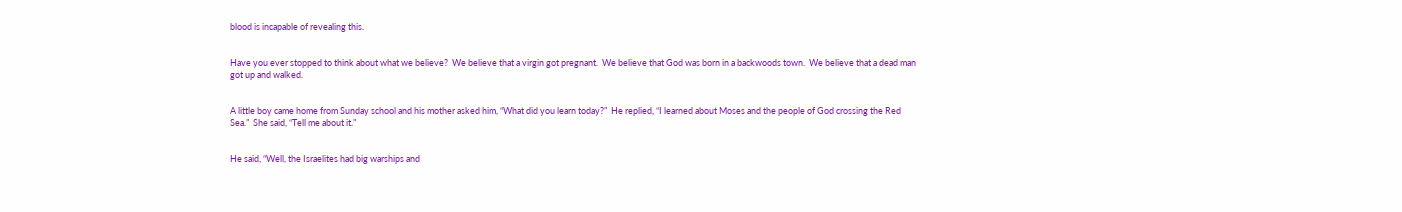blood is incapable of revealing this.


Have you ever stopped to think about what we believe?  We believe that a virgin got pregnant.  We believe that God was born in a backwoods town.  We believe that a dead man got up and walked.


A little boy came home from Sunday school and his mother asked him, “What did you learn today?”  He replied, “I learned about Moses and the people of God crossing the Red Sea.”  She said, “Tell me about it.”


He said, “Well, the Israelites had big warships and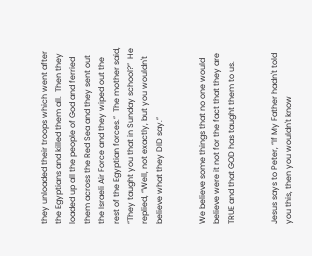they unloaded their troops which went after the Egyptians and killed them all.  Then they loaded up all the people of God and ferried them across the Red Sea and they sent out the Israeli Air Force and they wiped out the rest of the Egyptian forces.”  The mother said, “They taught you that in Sunday school?”  He replied, “Well, not exactly, but you wouldn't believe what they DID say.”


We believe some things that no one would believe were it not for the fact that they are TRUE and that GOD has taught them to us.


Jesus says to Peter, “If My Father hadn't told you this, then you wouldn't know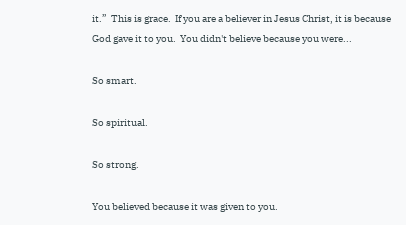it.”  This is grace.  If you are a believer in Jesus Christ, it is because God gave it to you.  You didn't believe because you were...

So smart.

So spiritual.

So strong.

You believed because it was given to you.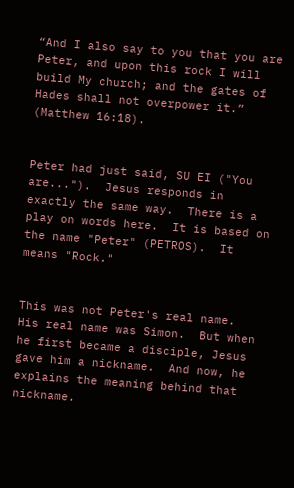“And I also say to you that you are Peter, and upon this rock I will build My church; and the gates of Hades shall not overpower it.” (Matthew 16:18).


Peter had just said, SU EI ("You are...").  Jesus responds in exactly the same way.  There is a play on words here.  It is based on the name "Peter" (PETROS).  It means "Rock."


This was not Peter's real name.  His real name was Simon.  But when he first became a disciple, Jesus gave him a nickname.  And now, he explains the meaning behind that nickname.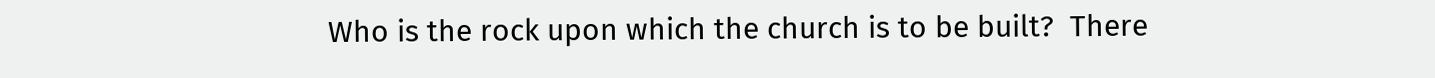Who is the rock upon which the church is to be built?  There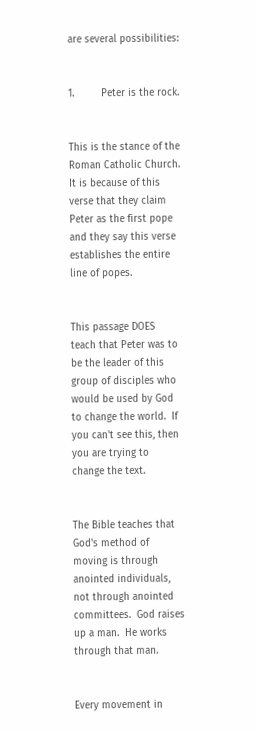are several possibilities:


1.         Peter is the rock.


This is the stance of the Roman Catholic Church.  It is because of this verse that they claim Peter as the first pope and they say this verse establishes the entire line of popes.


This passage DOES teach that Peter was to be the leader of this group of disciples who would be used by God to change the world.  If you can't see this, then you are trying to change the text.


The Bible teaches that God's method of moving is through anointed individuals, not through anointed committees.  God raises up a man.  He works through that man.


Every movement in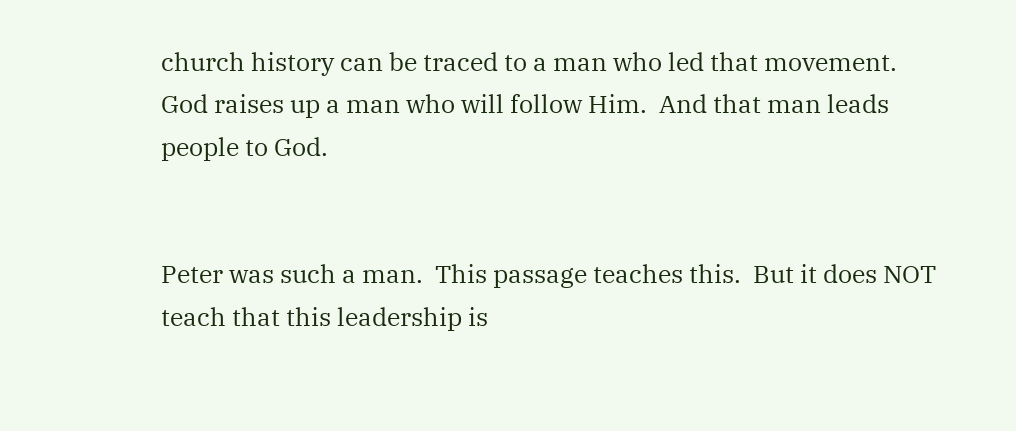church history can be traced to a man who led that movement.  God raises up a man who will follow Him.  And that man leads people to God.


Peter was such a man.  This passage teaches this.  But it does NOT teach that this leadership is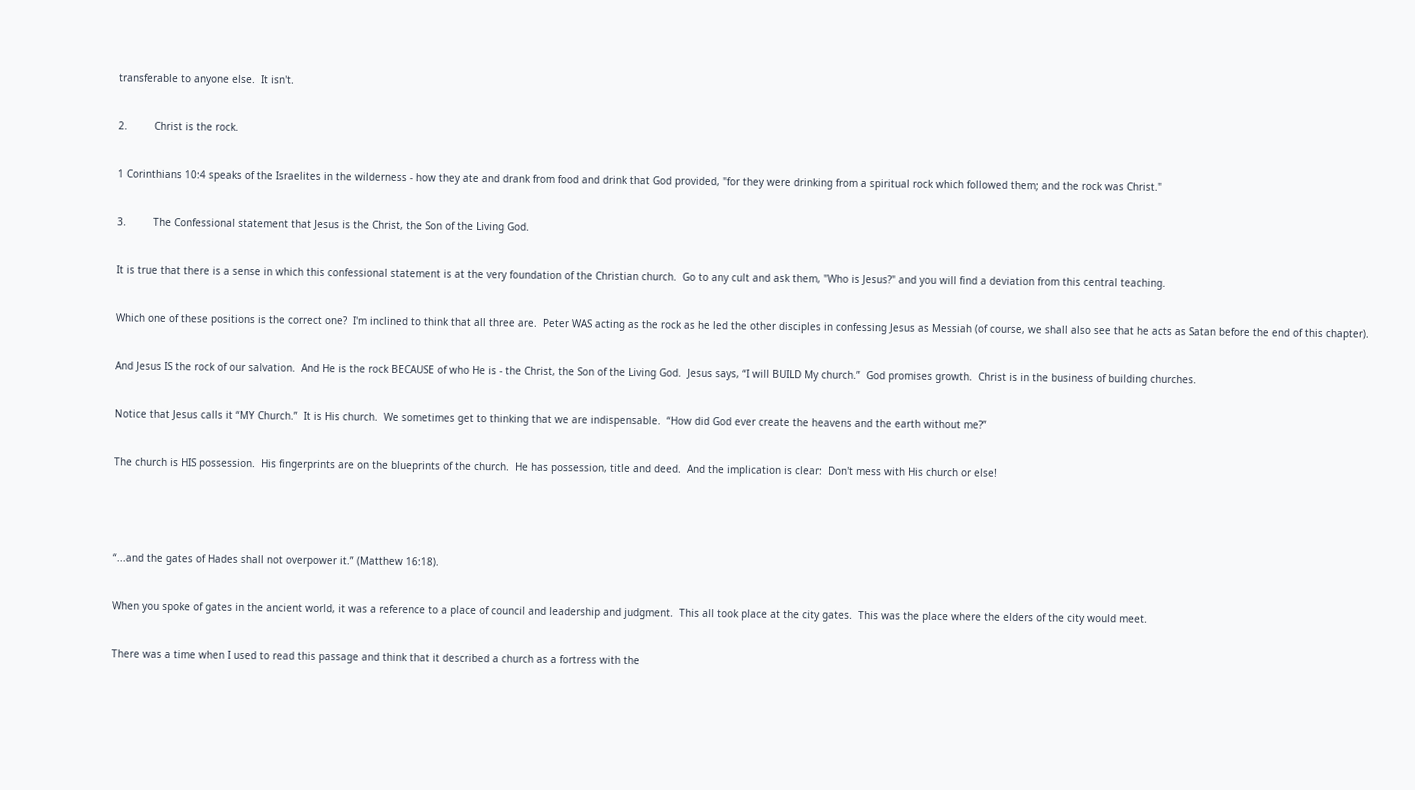transferable to anyone else.  It isn't.


2.         Christ is the rock.


1 Corinthians 10:4 speaks of the Israelites in the wilderness - how they ate and drank from food and drink that God provided, "for they were drinking from a spiritual rock which followed them; and the rock was Christ."


3.         The Confessional statement that Jesus is the Christ, the Son of the Living God.


It is true that there is a sense in which this confessional statement is at the very foundation of the Christian church.  Go to any cult and ask them, "Who is Jesus?" and you will find a deviation from this central teaching.


Which one of these positions is the correct one?  I'm inclined to think that all three are.  Peter WAS acting as the rock as he led the other disciples in confessing Jesus as Messiah (of course, we shall also see that he acts as Satan before the end of this chapter).


And Jesus IS the rock of our salvation.  And He is the rock BECAUSE of who He is - the Christ, the Son of the Living God.  Jesus says, “I will BUILD My church.”  God promises growth.  Christ is in the business of building churches.


Notice that Jesus calls it “MY Church.”  It is His church.  We sometimes get to thinking that we are indispensable.  “How did God ever create the heavens and the earth without me?”


The church is HIS possession.  His fingerprints are on the blueprints of the church.  He has possession, title and deed.  And the implication is clear:  Don't mess with His church or else!





“...and the gates of Hades shall not overpower it.” (Matthew 16:18).


When you spoke of gates in the ancient world, it was a reference to a place of council and leadership and judgment.  This all took place at the city gates.  This was the place where the elders of the city would meet.


There was a time when I used to read this passage and think that it described a church as a fortress with the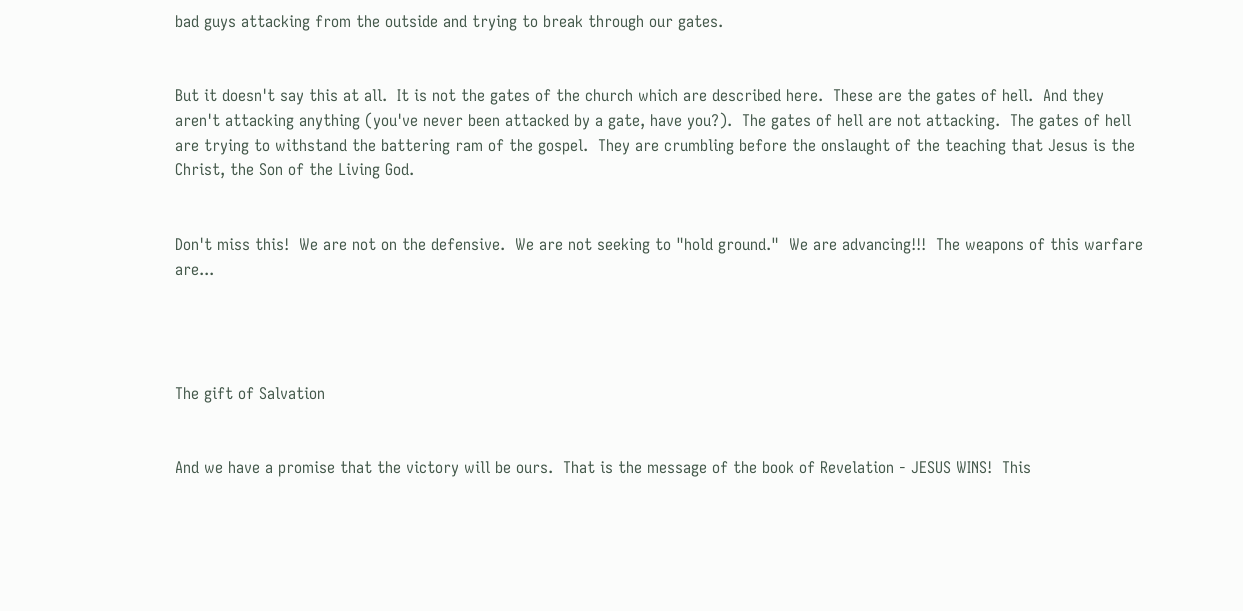bad guys attacking from the outside and trying to break through our gates.


But it doesn't say this at all.  It is not the gates of the church which are described here.  These are the gates of hell.  And they aren't attacking anything (you've never been attacked by a gate, have you?).  The gates of hell are not attacking.  The gates of hell are trying to withstand the battering ram of the gospel.  They are crumbling before the onslaught of the teaching that Jesus is the Christ, the Son of the Living God.


Don't miss this!  We are not on the defensive.  We are not seeking to "hold ground."  We are advancing!!!  The weapons of this warfare are...




The gift of Salvation


And we have a promise that the victory will be ours.  That is the message of the book of Revelation - JESUS WINS!  This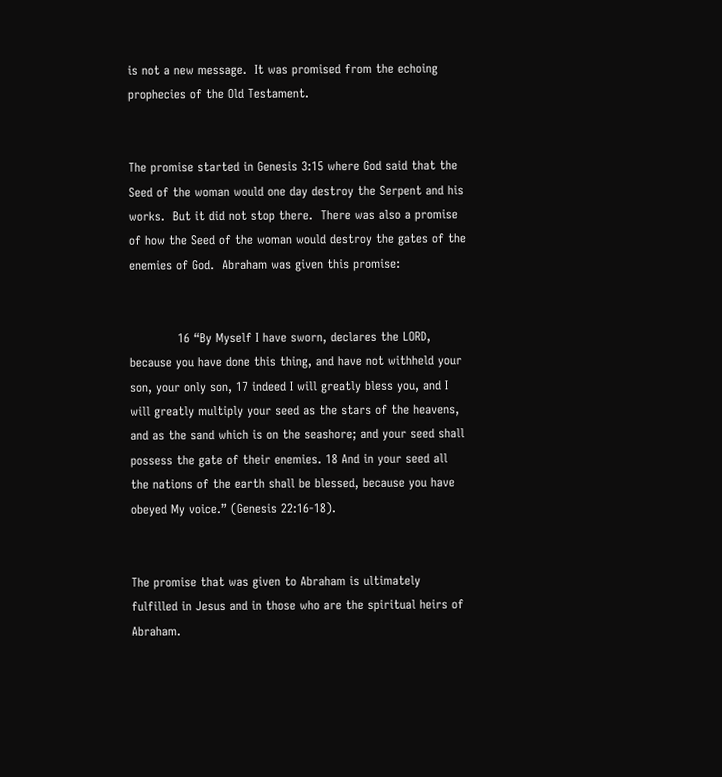is not a new message.  It was promised from the echoing prophecies of the Old Testament.


The promise started in Genesis 3:15 where God said that the Seed of the woman would one day destroy the Serpent and his works.  But it did not stop there.  There was also a promise of how the Seed of the woman would destroy the gates of the enemies of God.  Abraham was given this promise:


            16 “By Myself I have sworn, declares the LORD, because you have done this thing, and have not withheld your son, your only son, 17 indeed I will greatly bless you, and I will greatly multiply your seed as the stars of the heavens, and as the sand which is on the seashore; and your seed shall possess the gate of their enemies. 18 And in your seed all the nations of the earth shall be blessed, because you have obeyed My voice.” (Genesis 22:16-18).


The promise that was given to Abraham is ultimately fulfilled in Jesus and in those who are the spiritual heirs of Abraham.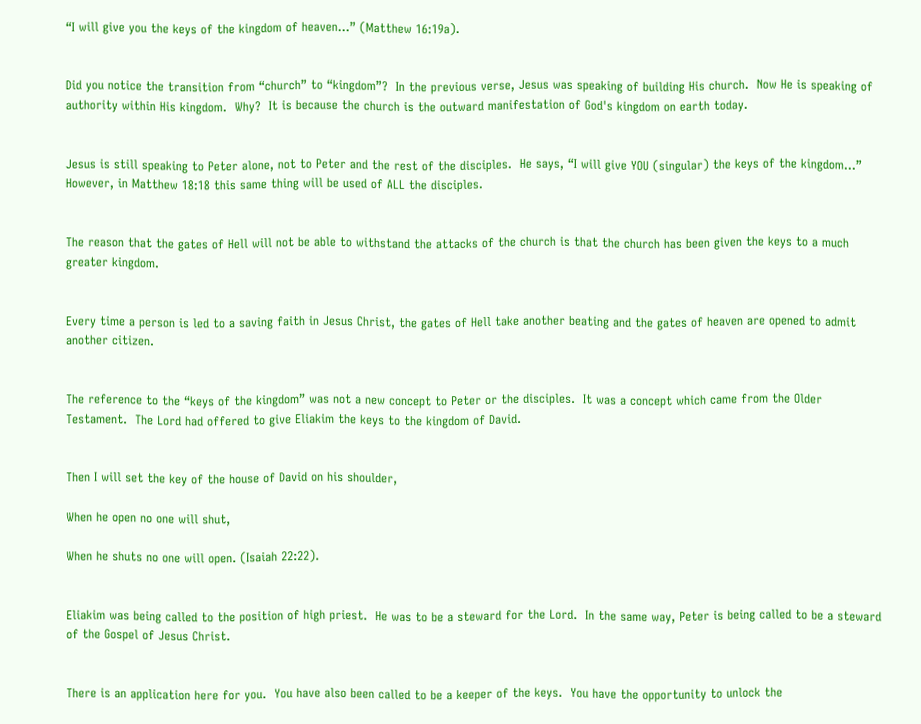“I will give you the keys of the kingdom of heaven...” (Matthew 16:19a).


Did you notice the transition from “church” to “kingdom”?  In the previous verse, Jesus was speaking of building His church.  Now He is speaking of authority within His kingdom.  Why?  It is because the church is the outward manifestation of God's kingdom on earth today.


Jesus is still speaking to Peter alone, not to Peter and the rest of the disciples.  He says, “I will give YOU (singular) the keys of the kingdom...”  However, in Matthew 18:18 this same thing will be used of ALL the disciples.


The reason that the gates of Hell will not be able to withstand the attacks of the church is that the church has been given the keys to a much greater kingdom.


Every time a person is led to a saving faith in Jesus Christ, the gates of Hell take another beating and the gates of heaven are opened to admit another citizen.


The reference to the “keys of the kingdom” was not a new concept to Peter or the disciples.  It was a concept which came from the Older Testament.  The Lord had offered to give Eliakim the keys to the kingdom of David.


Then I will set the key of the house of David on his shoulder,

When he open no one will shut,

When he shuts no one will open. (Isaiah 22:22).


Eliakim was being called to the position of high priest.  He was to be a steward for the Lord.  In the same way, Peter is being called to be a steward of the Gospel of Jesus Christ.


There is an application here for you.  You have also been called to be a keeper of the keys.  You have the opportunity to unlock the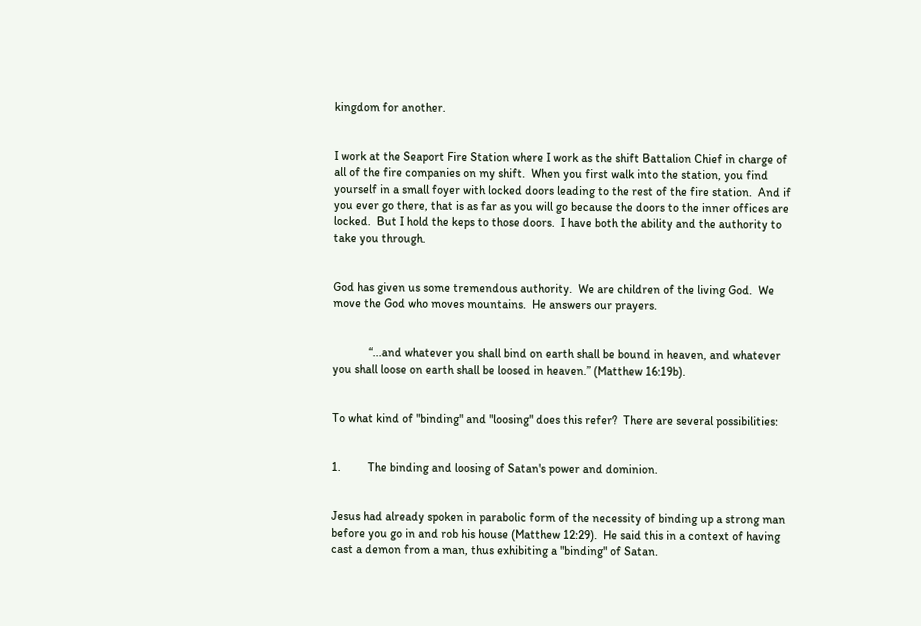kingdom for another.


I work at the Seaport Fire Station where I work as the shift Battalion Chief in charge of all of the fire companies on my shift.  When you first walk into the station, you find yourself in a small foyer with locked doors leading to the rest of the fire station.  And if you ever go there, that is as far as you will go because the doors to the inner offices are locked.  But I hold the keps to those doors.  I have both the ability and the authority to take you through.


God has given us some tremendous authority.  We are children of the living God.  We move the God who moves mountains.  He answers our prayers.


            “...and whatever you shall bind on earth shall be bound in heaven, and whatever you shall loose on earth shall be loosed in heaven.” (Matthew 16:19b).


To what kind of "binding" and "loosing" does this refer?  There are several possibilities:


1.         The binding and loosing of Satan's power and dominion.


Jesus had already spoken in parabolic form of the necessity of binding up a strong man before you go in and rob his house (Matthew 12:29).  He said this in a context of having cast a demon from a man, thus exhibiting a "binding" of Satan.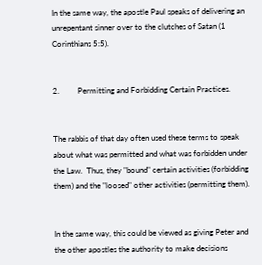In the same way, the apostle Paul speaks of delivering an unrepentant sinner over to the clutches of Satan (1 Corinthians 5:5).


2.         Permitting and Forbidding Certain Practices.


The rabbis of that day often used these terms to speak about what was permitted and what was forbidden under the Law.  Thus, they "bound" certain activities (forbidding them) and the "loosed" other activities (permitting them).


In the same way, this could be viewed as giving Peter and the other apostles the authority to make decisions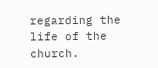regarding the life of the church.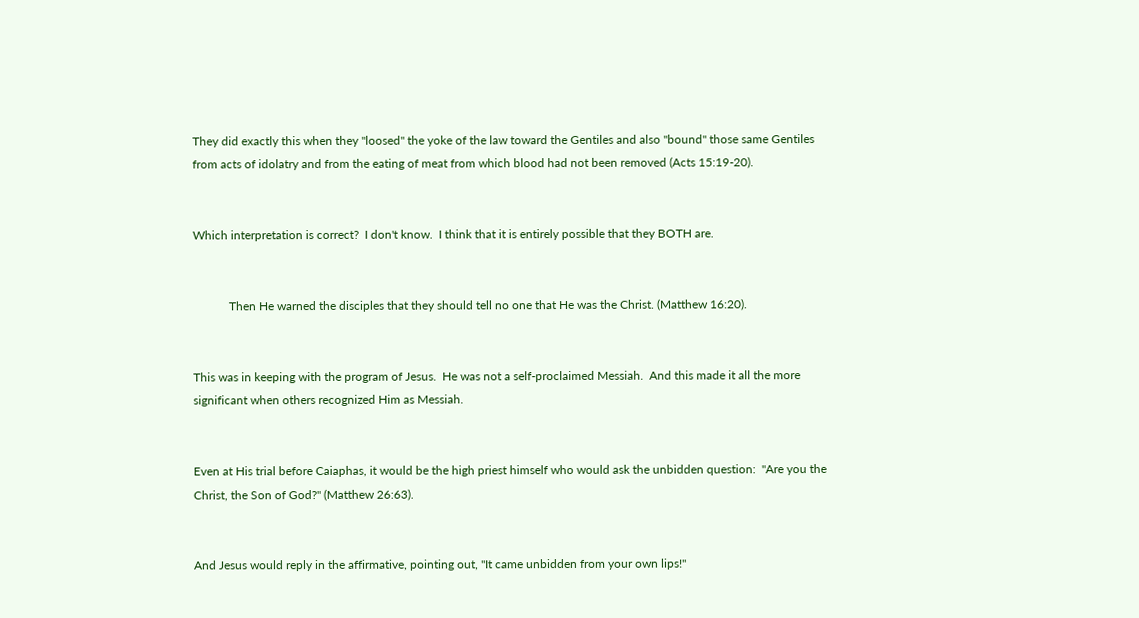They did exactly this when they "loosed" the yoke of the law toward the Gentiles and also "bound" those same Gentiles from acts of idolatry and from the eating of meat from which blood had not been removed (Acts 15:19-20).


Which interpretation is correct?  I don't know.  I think that it is entirely possible that they BOTH are.


            Then He warned the disciples that they should tell no one that He was the Christ. (Matthew 16:20).


This was in keeping with the program of Jesus.  He was not a self-proclaimed Messiah.  And this made it all the more significant when others recognized Him as Messiah.


Even at His trial before Caiaphas, it would be the high priest himself who would ask the unbidden question:  "Are you the Christ, the Son of God?" (Matthew 26:63).


And Jesus would reply in the affirmative, pointing out, "It came unbidden from your own lips!"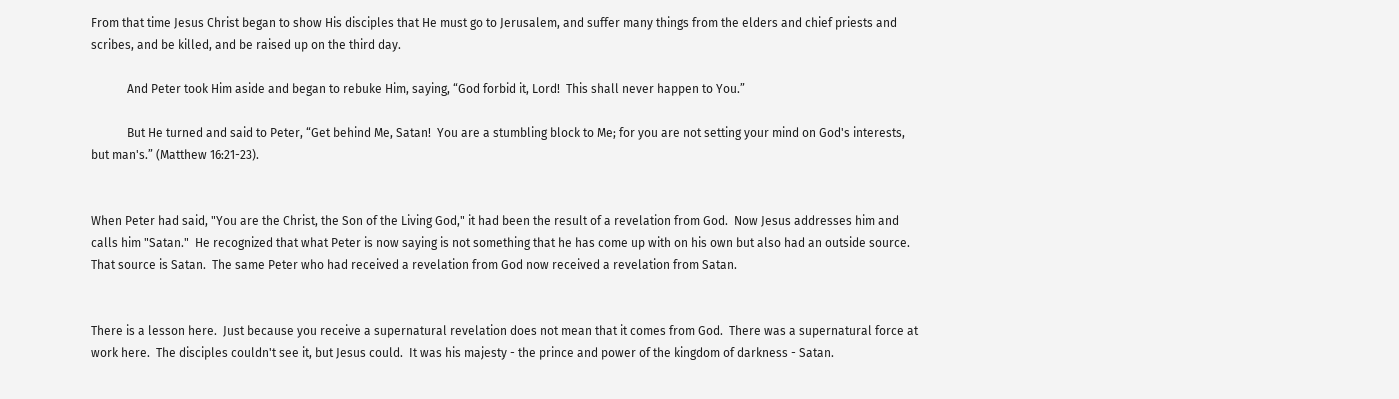From that time Jesus Christ began to show His disciples that He must go to Jerusalem, and suffer many things from the elders and chief priests and scribes, and be killed, and be raised up on the third day.

            And Peter took Him aside and began to rebuke Him, saying, “God forbid it, Lord!  This shall never happen to You.”

            But He turned and said to Peter, “Get behind Me, Satan!  You are a stumbling block to Me; for you are not setting your mind on God's interests, but man's.” (Matthew 16:21-23).


When Peter had said, "You are the Christ, the Son of the Living God," it had been the result of a revelation from God.  Now Jesus addresses him and calls him "Satan."  He recognized that what Peter is now saying is not something that he has come up with on his own but also had an outside source.  That source is Satan.  The same Peter who had received a revelation from God now received a revelation from Satan.


There is a lesson here.  Just because you receive a supernatural revelation does not mean that it comes from God.  There was a supernatural force at work here.  The disciples couldn't see it, but Jesus could.  It was his majesty - the prince and power of the kingdom of darkness - Satan.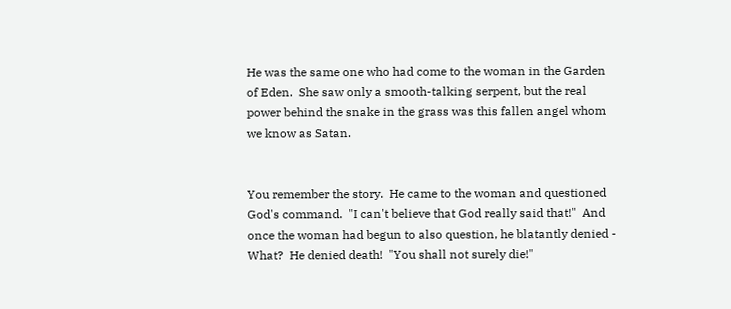He was the same one who had come to the woman in the Garden of Eden.  She saw only a smooth-talking serpent, but the real power behind the snake in the grass was this fallen angel whom we know as Satan.


You remember the story.  He came to the woman and questioned God's command.  "I can't believe that God really said that!"  And once the woman had begun to also question, he blatantly denied - What?  He denied death!  "You shall not surely die!"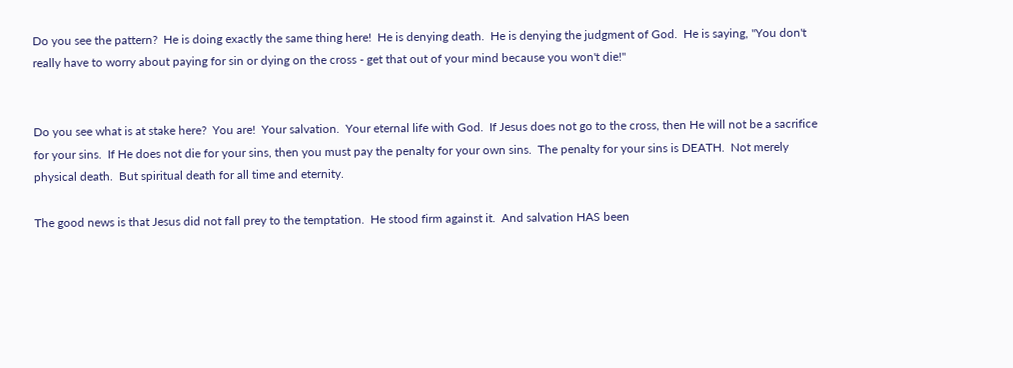Do you see the pattern?  He is doing exactly the same thing here!  He is denying death.  He is denying the judgment of God.  He is saying, "You don't really have to worry about paying for sin or dying on the cross - get that out of your mind because you won't die!"


Do you see what is at stake here?  You are!  Your salvation.  Your eternal life with God.  If Jesus does not go to the cross, then He will not be a sacrifice for your sins.  If He does not die for your sins, then you must pay the penalty for your own sins.  The penalty for your sins is DEATH.  Not merely physical death.  But spiritual death for all time and eternity.

The good news is that Jesus did not fall prey to the temptation.  He stood firm against it.  And salvation HAS been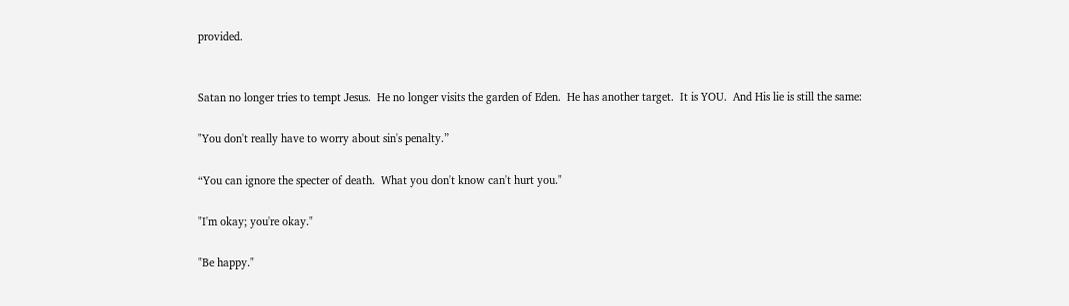provided.


Satan no longer tries to tempt Jesus.  He no longer visits the garden of Eden.  He has another target.  It is YOU.  And His lie is still the same:

"You don't really have to worry about sin's penalty.”

“You can ignore the specter of death.  What you don't know can't hurt you."

"I'm okay; you're okay."

"Be happy."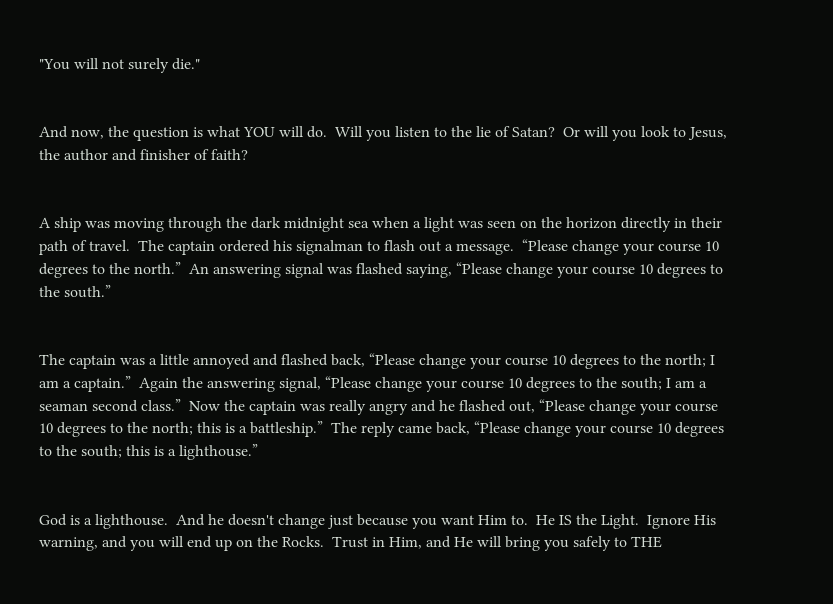"You will not surely die."


And now, the question is what YOU will do.  Will you listen to the lie of Satan?  Or will you look to Jesus, the author and finisher of faith?


A ship was moving through the dark midnight sea when a light was seen on the horizon directly in their path of travel.  The captain ordered his signalman to flash out a message.  “Please change your course 10 degrees to the north.”  An answering signal was flashed saying, “Please change your course 10 degrees to the south.”


The captain was a little annoyed and flashed back, “Please change your course 10 degrees to the north; I am a captain.”  Again the answering signal, “Please change your course 10 degrees to the south; I am a seaman second class.”  Now the captain was really angry and he flashed out, “Please change your course 10 degrees to the north; this is a battleship.”  The reply came back, “Please change your course 10 degrees to the south; this is a lighthouse.”


God is a lighthouse.  And he doesn't change just because you want Him to.  He IS the Light.  Ignore His warning, and you will end up on the Rocks.  Trust in Him, and He will bring you safely to THE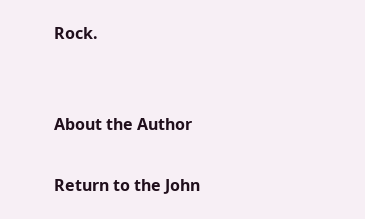Rock.


About the Author

Return to the John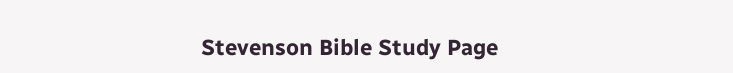Stevenson Bible Study Page